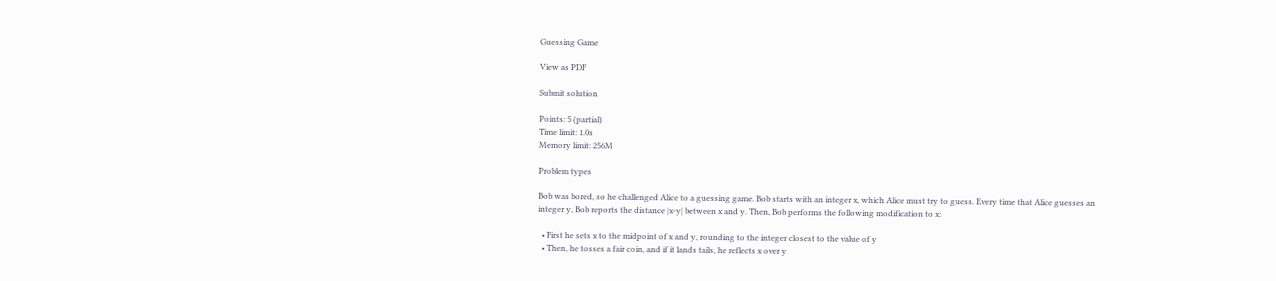Guessing Game

View as PDF

Submit solution

Points: 5 (partial)
Time limit: 1.0s
Memory limit: 256M

Problem types

Bob was bored, so he challenged Alice to a guessing game. Bob starts with an integer x, which Alice must try to guess. Every time that Alice guesses an integer y, Bob reports the distance |x-y| between x and y. Then, Bob performs the following modification to x:

  • First he sets x to the midpoint of x and y, rounding to the integer closest to the value of y
  • Then, he tosses a fair coin, and if it lands tails, he reflects x over y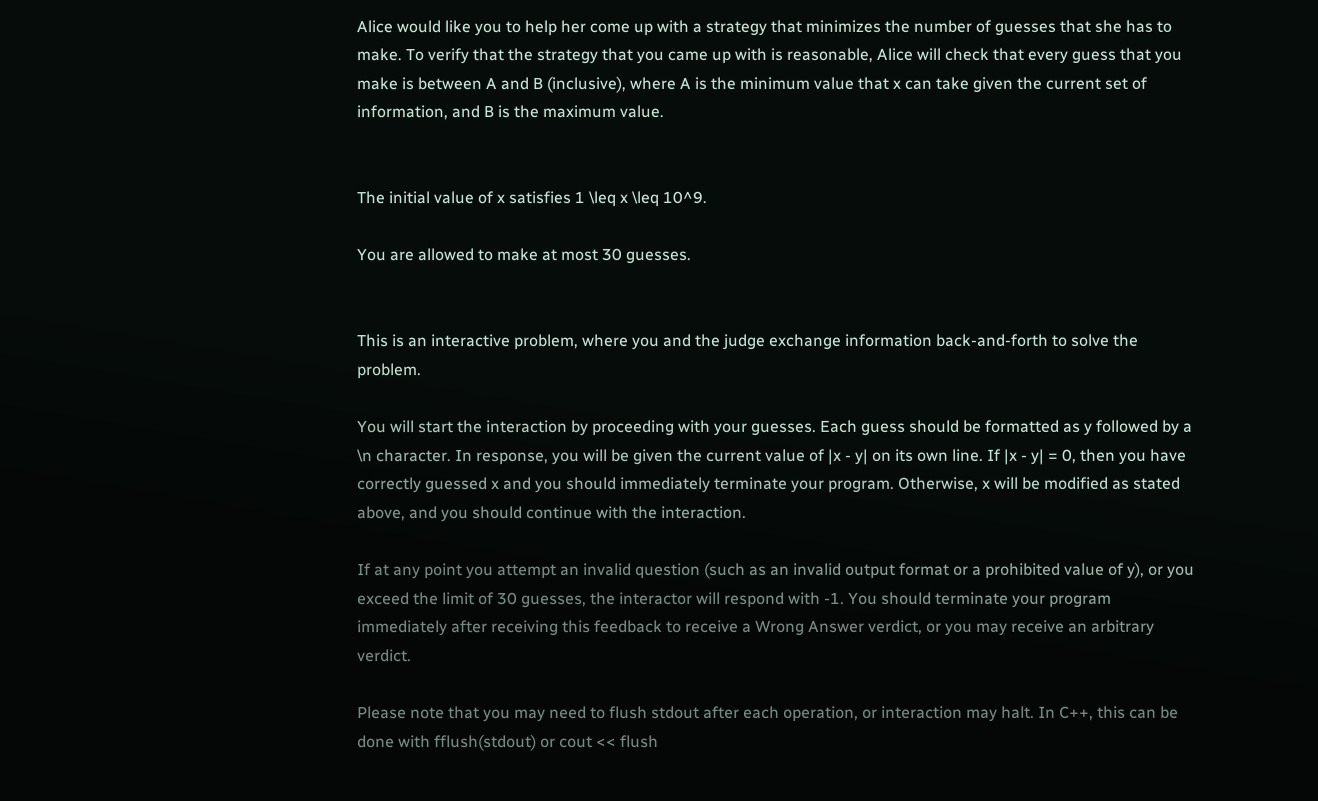Alice would like you to help her come up with a strategy that minimizes the number of guesses that she has to make. To verify that the strategy that you came up with is reasonable, Alice will check that every guess that you make is between A and B (inclusive), where A is the minimum value that x can take given the current set of information, and B is the maximum value.


The initial value of x satisfies 1 \leq x \leq 10^9.

You are allowed to make at most 30 guesses.


This is an interactive problem, where you and the judge exchange information back-and-forth to solve the problem.

You will start the interaction by proceeding with your guesses. Each guess should be formatted as y followed by a \n character. In response, you will be given the current value of |x - y| on its own line. If |x - y| = 0, then you have correctly guessed x and you should immediately terminate your program. Otherwise, x will be modified as stated above, and you should continue with the interaction.

If at any point you attempt an invalid question (such as an invalid output format or a prohibited value of y), or you exceed the limit of 30 guesses, the interactor will respond with -1. You should terminate your program immediately after receiving this feedback to receive a Wrong Answer verdict, or you may receive an arbitrary verdict.

Please note that you may need to flush stdout after each operation, or interaction may halt. In C++, this can be done with fflush(stdout) or cout << flush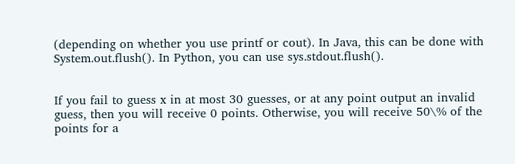(depending on whether you use printf or cout). In Java, this can be done with System.out.flush(). In Python, you can use sys.stdout.flush().


If you fail to guess x in at most 30 guesses, or at any point output an invalid guess, then you will receive 0 points. Otherwise, you will receive 50\% of the points for a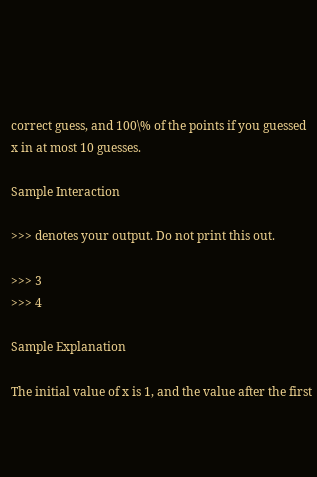correct guess, and 100\% of the points if you guessed x in at most 10 guesses.

Sample Interaction

>>> denotes your output. Do not print this out.

>>> 3
>>> 4

Sample Explanation

The initial value of x is 1, and the value after the first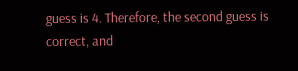guess is 4. Therefore, the second guess is correct, and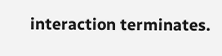interaction terminates.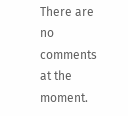There are no comments at the moment.